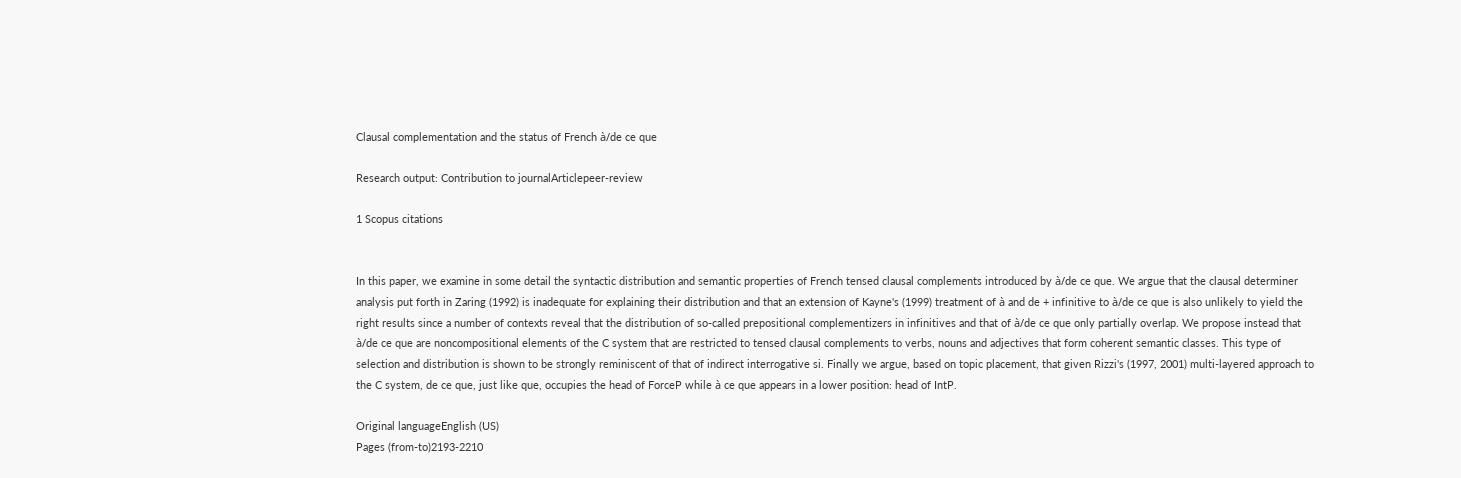Clausal complementation and the status of French à/de ce que

Research output: Contribution to journalArticlepeer-review

1 Scopus citations


In this paper, we examine in some detail the syntactic distribution and semantic properties of French tensed clausal complements introduced by à/de ce que. We argue that the clausal determiner analysis put forth in Zaring (1992) is inadequate for explaining their distribution and that an extension of Kayne's (1999) treatment of à and de + infinitive to à/de ce que is also unlikely to yield the right results since a number of contexts reveal that the distribution of so-called prepositional complementizers in infinitives and that of à/de ce que only partially overlap. We propose instead that à/de ce que are noncompositional elements of the C system that are restricted to tensed clausal complements to verbs, nouns and adjectives that form coherent semantic classes. This type of selection and distribution is shown to be strongly reminiscent of that of indirect interrogative si. Finally we argue, based on topic placement, that given Rizzi's (1997, 2001) multi-layered approach to the C system, de ce que, just like que, occupies the head of ForceP while à ce que appears in a lower position: head of IntP.

Original languageEnglish (US)
Pages (from-to)2193-2210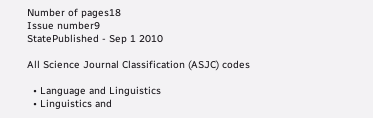Number of pages18
Issue number9
StatePublished - Sep 1 2010

All Science Journal Classification (ASJC) codes

  • Language and Linguistics
  • Linguistics and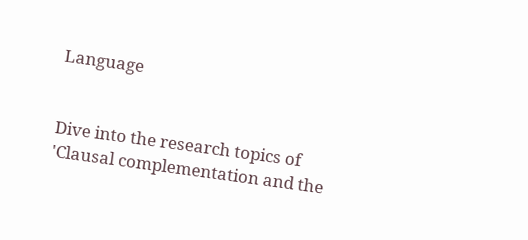Language


Dive into the research topics of 'Clausal complementation and the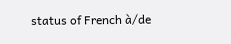status of French à/de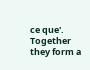ce que'. Together they form a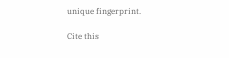unique fingerprint.

Cite this